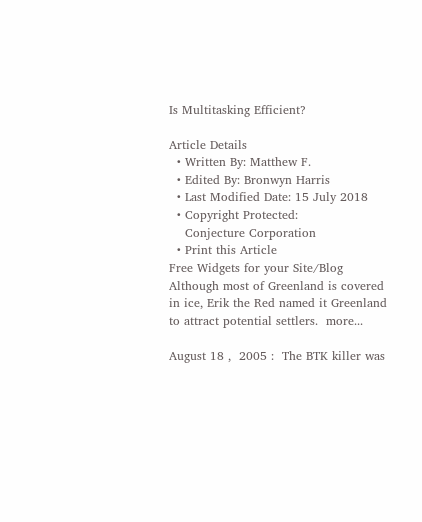Is Multitasking Efficient?

Article Details
  • Written By: Matthew F.
  • Edited By: Bronwyn Harris
  • Last Modified Date: 15 July 2018
  • Copyright Protected:
    Conjecture Corporation
  • Print this Article
Free Widgets for your Site/Blog
Although most of Greenland is covered in ice, Erik the Red named it Greenland to attract potential settlers.  more...

August 18 ,  2005 :  The BTK killer was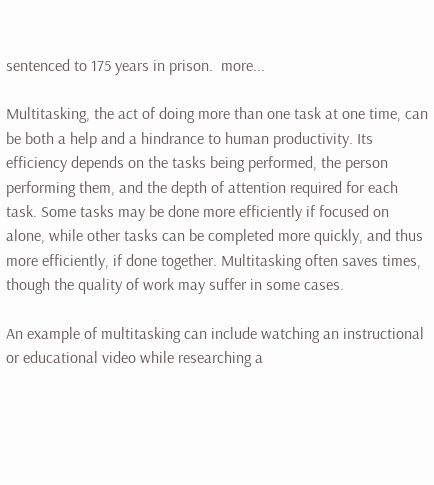sentenced to 175 years in prison.  more...

Multitasking, the act of doing more than one task at one time, can be both a help and a hindrance to human productivity. Its efficiency depends on the tasks being performed, the person performing them, and the depth of attention required for each task. Some tasks may be done more efficiently if focused on alone, while other tasks can be completed more quickly, and thus more efficiently, if done together. Multitasking often saves times, though the quality of work may suffer in some cases.

An example of multitasking can include watching an instructional or educational video while researching a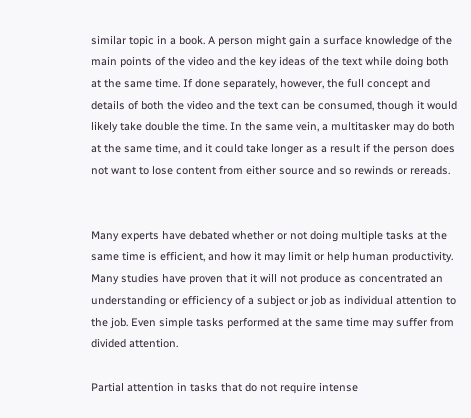similar topic in a book. A person might gain a surface knowledge of the main points of the video and the key ideas of the text while doing both at the same time. If done separately, however, the full concept and details of both the video and the text can be consumed, though it would likely take double the time. In the same vein, a multitasker may do both at the same time, and it could take longer as a result if the person does not want to lose content from either source and so rewinds or rereads.


Many experts have debated whether or not doing multiple tasks at the same time is efficient, and how it may limit or help human productivity. Many studies have proven that it will not produce as concentrated an understanding or efficiency of a subject or job as individual attention to the job. Even simple tasks performed at the same time may suffer from divided attention.

Partial attention in tasks that do not require intense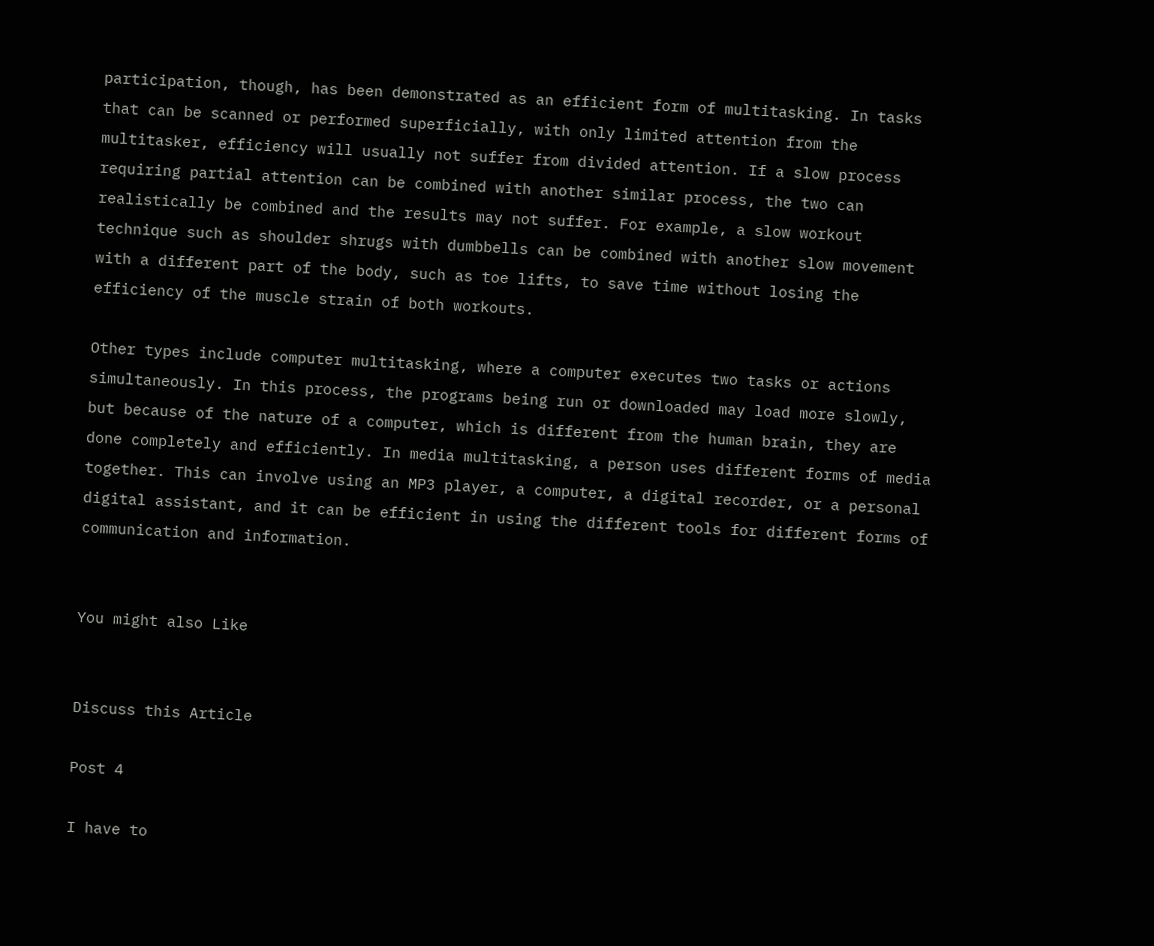participation, though, has been demonstrated as an efficient form of multitasking. In tasks that can be scanned or performed superficially, with only limited attention from the multitasker, efficiency will usually not suffer from divided attention. If a slow process requiring partial attention can be combined with another similar process, the two can realistically be combined and the results may not suffer. For example, a slow workout technique such as shoulder shrugs with dumbbells can be combined with another slow movement with a different part of the body, such as toe lifts, to save time without losing the efficiency of the muscle strain of both workouts.

Other types include computer multitasking, where a computer executes two tasks or actions simultaneously. In this process, the programs being run or downloaded may load more slowly, but because of the nature of a computer, which is different from the human brain, they are done completely and efficiently. In media multitasking, a person uses different forms of media together. This can involve using an MP3 player, a computer, a digital recorder, or a personal digital assistant, and it can be efficient in using the different tools for different forms of communication and information.


You might also Like


Discuss this Article

Post 4

I have to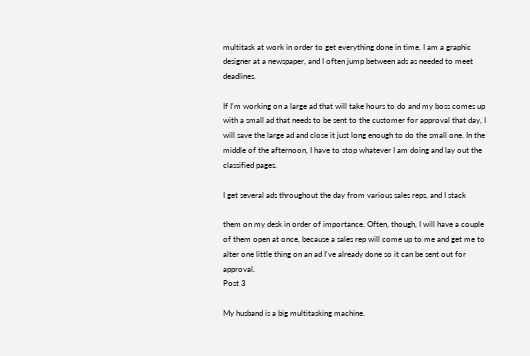multitask at work in order to get everything done in time. I am a graphic designer at a newspaper, and I often jump between ads as needed to meet deadlines.

If I'm working on a large ad that will take hours to do and my boss comes up with a small ad that needs to be sent to the customer for approval that day, I will save the large ad and close it just long enough to do the small one. In the middle of the afternoon, I have to stop whatever I am doing and lay out the classified pages.

I get several ads throughout the day from various sales reps, and I stack

them on my desk in order of importance. Often, though, I will have a couple of them open at once, because a sales rep will come up to me and get me to alter one little thing on an ad I've already done so it can be sent out for approval.
Post 3

My husband is a big multitasking machine.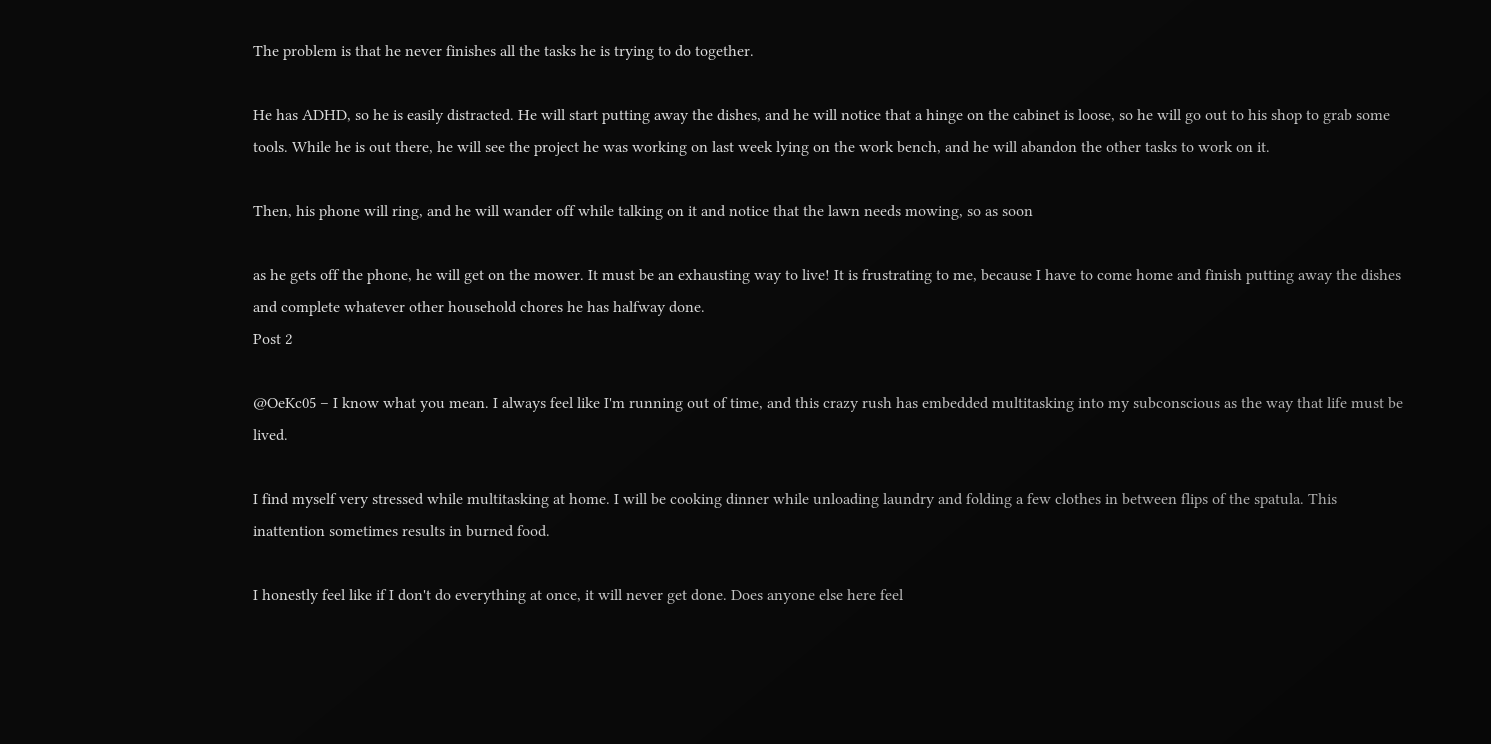The problem is that he never finishes all the tasks he is trying to do together.

He has ADHD, so he is easily distracted. He will start putting away the dishes, and he will notice that a hinge on the cabinet is loose, so he will go out to his shop to grab some tools. While he is out there, he will see the project he was working on last week lying on the work bench, and he will abandon the other tasks to work on it.

Then, his phone will ring, and he will wander off while talking on it and notice that the lawn needs mowing, so as soon

as he gets off the phone, he will get on the mower. It must be an exhausting way to live! It is frustrating to me, because I have to come home and finish putting away the dishes and complete whatever other household chores he has halfway done.
Post 2

@OeKc05 – I know what you mean. I always feel like I'm running out of time, and this crazy rush has embedded multitasking into my subconscious as the way that life must be lived.

I find myself very stressed while multitasking at home. I will be cooking dinner while unloading laundry and folding a few clothes in between flips of the spatula. This inattention sometimes results in burned food.

I honestly feel like if I don't do everything at once, it will never get done. Does anyone else here feel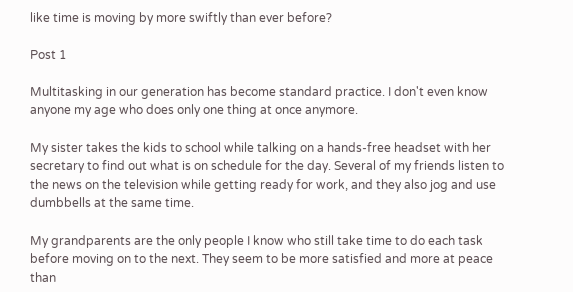like time is moving by more swiftly than ever before?

Post 1

Multitasking in our generation has become standard practice. I don't even know anyone my age who does only one thing at once anymore.

My sister takes the kids to school while talking on a hands-free headset with her secretary to find out what is on schedule for the day. Several of my friends listen to the news on the television while getting ready for work, and they also jog and use dumbbells at the same time.

My grandparents are the only people I know who still take time to do each task before moving on to the next. They seem to be more satisfied and more at peace than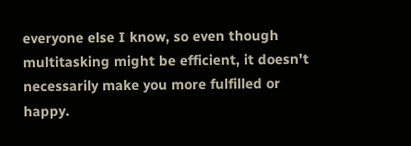everyone else I know, so even though multitasking might be efficient, it doesn't necessarily make you more fulfilled or happy.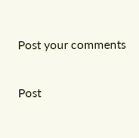Post your comments

Post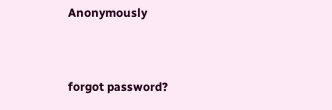Anonymously


forgot password?